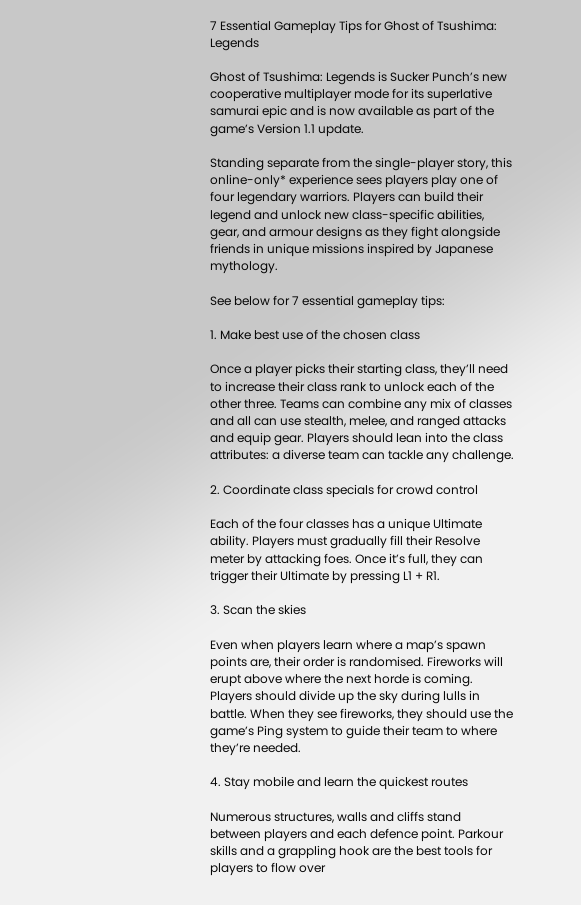7 Essential Gameplay Tips for Ghost of Tsushima: Legends

Ghost of Tsushima: Legends is Sucker Punch’s new cooperative multiplayer mode for its superlative samurai epic and is now available as part of the game’s Version 1.1 update.

Standing separate from the single-player story, this online-only* experience sees players play one of four legendary warriors. Players can build their legend and unlock new class-specific abilities, gear, and armour designs as they fight alongside friends in unique missions inspired by Japanese mythology.

See below for 7 essential gameplay tips:

1. Make best use of the chosen class

Once a player picks their starting class, they’ll need to increase their class rank to unlock each of the other three. Teams can combine any mix of classes and all can use stealth, melee, and ranged attacks and equip gear. Players should lean into the class attributes: a diverse team can tackle any challenge.

2. Coordinate class specials for crowd control

Each of the four classes has a unique Ultimate ability. Players must gradually fill their Resolve meter by attacking foes. Once it’s full, they can trigger their Ultimate by pressing L1 + R1.

3. Scan the skies

Even when players learn where a map’s spawn points are, their order is randomised. Fireworks will erupt above where the next horde is coming. Players should divide up the sky during lulls in battle. When they see fireworks, they should use the game’s Ping system to guide their team to where they’re needed.

4. Stay mobile and learn the quickest routes

Numerous structures, walls and cliffs stand between players and each defence point. Parkour skills and a grappling hook are the best tools for players to flow over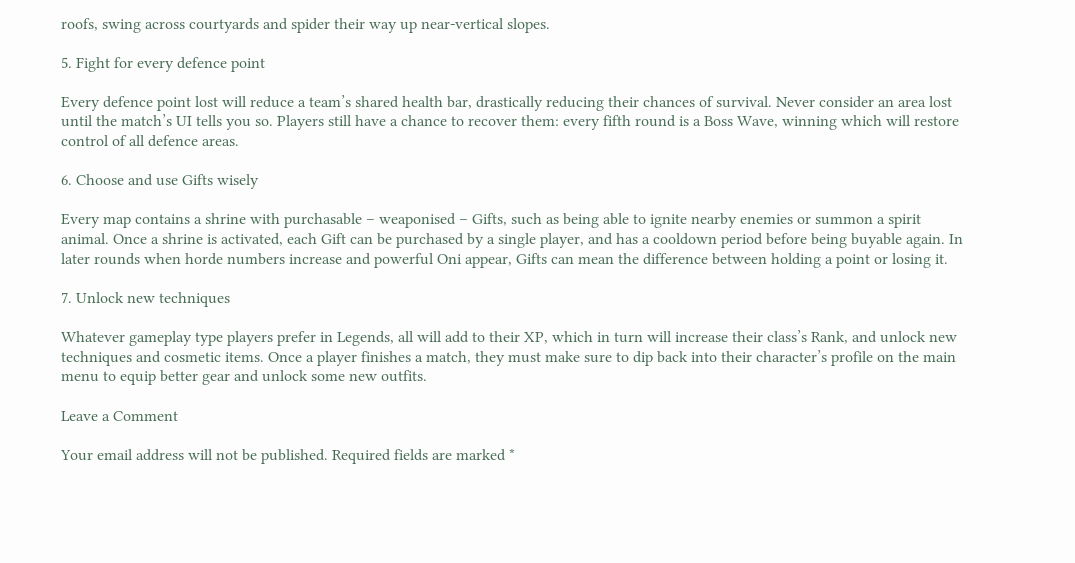roofs, swing across courtyards and spider their way up near-vertical slopes.

5. Fight for every defence point

Every defence point lost will reduce a team’s shared health bar, drastically reducing their chances of survival. Never consider an area lost until the match’s UI tells you so. Players still have a chance to recover them: every fifth round is a Boss Wave, winning which will restore control of all defence areas.

6. Choose and use Gifts wisely

Every map contains a shrine with purchasable – weaponised – Gifts, such as being able to ignite nearby enemies or summon a spirit animal. Once a shrine is activated, each Gift can be purchased by a single player, and has a cooldown period before being buyable again. In later rounds when horde numbers increase and powerful Oni appear, Gifts can mean the difference between holding a point or losing it.

7. Unlock new techniques

Whatever gameplay type players prefer in Legends, all will add to their XP, which in turn will increase their class’s Rank, and unlock new techniques and cosmetic items. Once a player finishes a match, they must make sure to dip back into their character’s profile on the main menu to equip better gear and unlock some new outfits.

Leave a Comment

Your email address will not be published. Required fields are marked *